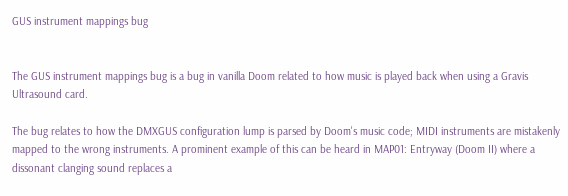GUS instrument mappings bug


The GUS instrument mappings bug is a bug in vanilla Doom related to how music is played back when using a Gravis Ultrasound card.

The bug relates to how the DMXGUS configuration lump is parsed by Doom's music code; MIDI instruments are mistakenly mapped to the wrong instruments. A prominent example of this can be heard in MAP01: Entryway (Doom II) where a dissonant clanging sound replaces a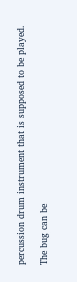percussion drum instrument that is supposed to be played.

The bug can be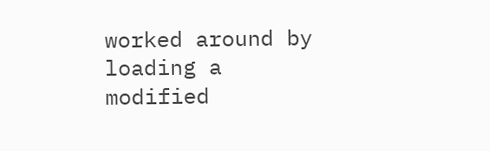worked around by loading a modified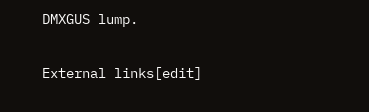DMXGUS lump.

External links[edit]